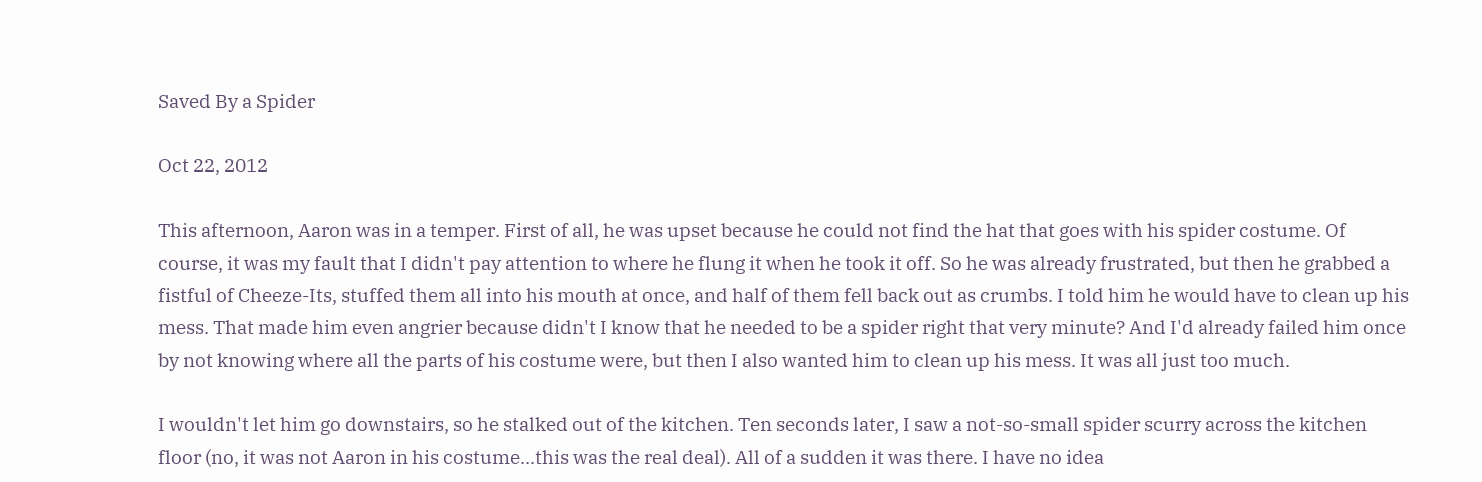Saved By a Spider

Oct 22, 2012

This afternoon, Aaron was in a temper. First of all, he was upset because he could not find the hat that goes with his spider costume. Of course, it was my fault that I didn't pay attention to where he flung it when he took it off. So he was already frustrated, but then he grabbed a fistful of Cheeze-Its, stuffed them all into his mouth at once, and half of them fell back out as crumbs. I told him he would have to clean up his mess. That made him even angrier because didn't I know that he needed to be a spider right that very minute? And I'd already failed him once by not knowing where all the parts of his costume were, but then I also wanted him to clean up his mess. It was all just too much.

I wouldn't let him go downstairs, so he stalked out of the kitchen. Ten seconds later, I saw a not-so-small spider scurry across the kitchen floor (no, it was not Aaron in his costume...this was the real deal). All of a sudden it was there. I have no idea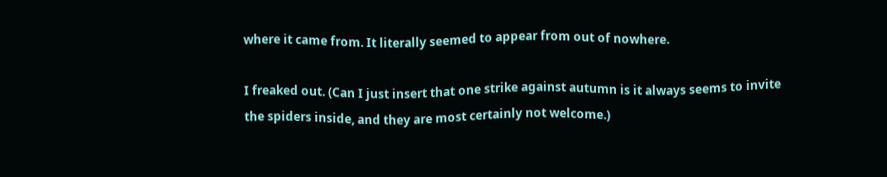where it came from. It literally seemed to appear from out of nowhere.

I freaked out. (Can I just insert that one strike against autumn is it always seems to invite the spiders inside, and they are most certainly not welcome.)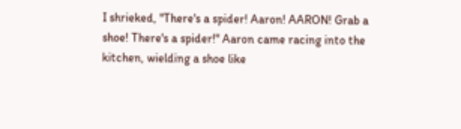I shrieked, "There's a spider! Aaron! AARON! Grab a shoe! There's a spider!" Aaron came racing into the kitchen, wielding a shoe like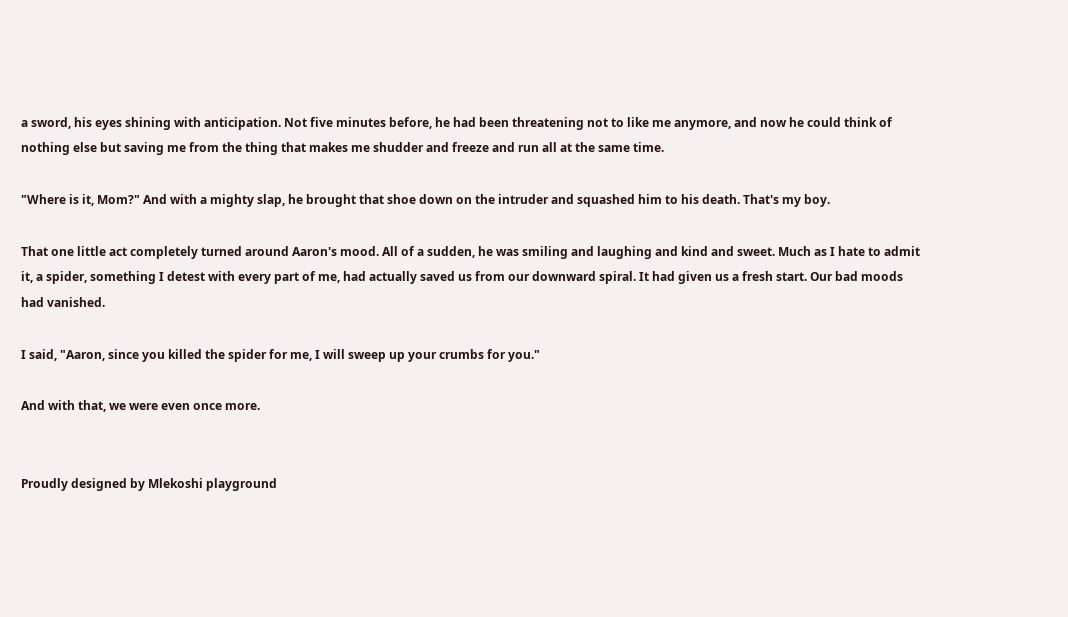a sword, his eyes shining with anticipation. Not five minutes before, he had been threatening not to like me anymore, and now he could think of nothing else but saving me from the thing that makes me shudder and freeze and run all at the same time.

"Where is it, Mom?" And with a mighty slap, he brought that shoe down on the intruder and squashed him to his death. That's my boy.

That one little act completely turned around Aaron's mood. All of a sudden, he was smiling and laughing and kind and sweet. Much as I hate to admit it, a spider, something I detest with every part of me, had actually saved us from our downward spiral. It had given us a fresh start. Our bad moods had vanished.

I said, "Aaron, since you killed the spider for me, I will sweep up your crumbs for you."

And with that, we were even once more.


Proudly designed by Mlekoshi playground